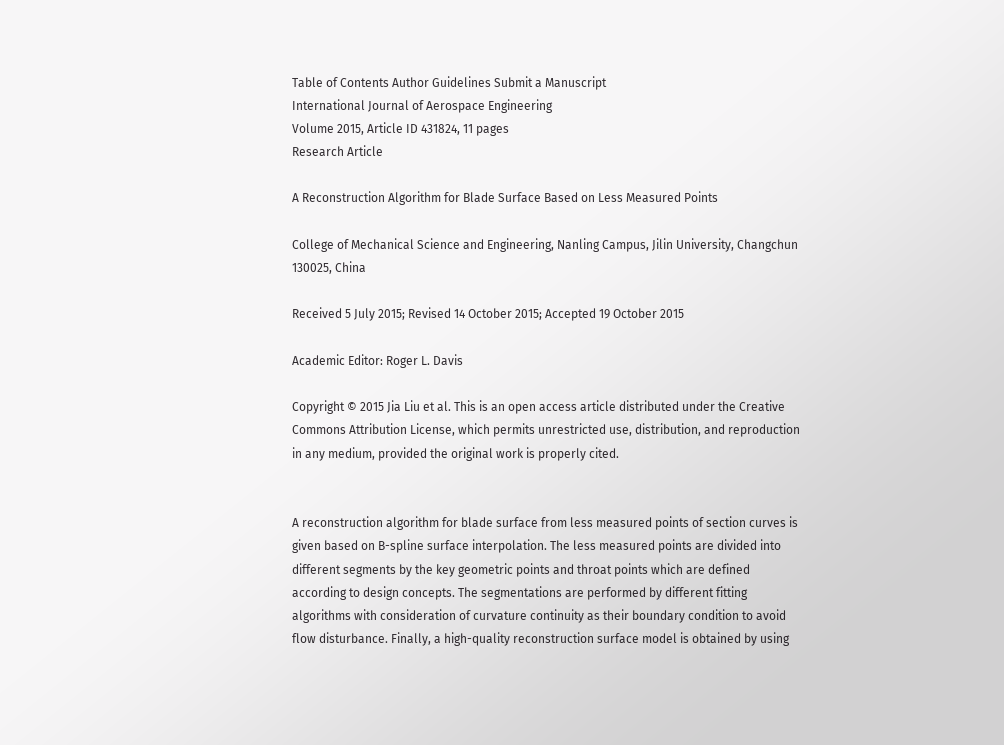Table of Contents Author Guidelines Submit a Manuscript
International Journal of Aerospace Engineering
Volume 2015, Article ID 431824, 11 pages
Research Article

A Reconstruction Algorithm for Blade Surface Based on Less Measured Points

College of Mechanical Science and Engineering, Nanling Campus, Jilin University, Changchun 130025, China

Received 5 July 2015; Revised 14 October 2015; Accepted 19 October 2015

Academic Editor: Roger L. Davis

Copyright © 2015 Jia Liu et al. This is an open access article distributed under the Creative Commons Attribution License, which permits unrestricted use, distribution, and reproduction in any medium, provided the original work is properly cited.


A reconstruction algorithm for blade surface from less measured points of section curves is given based on B-spline surface interpolation. The less measured points are divided into different segments by the key geometric points and throat points which are defined according to design concepts. The segmentations are performed by different fitting algorithms with consideration of curvature continuity as their boundary condition to avoid flow disturbance. Finally, a high-quality reconstruction surface model is obtained by using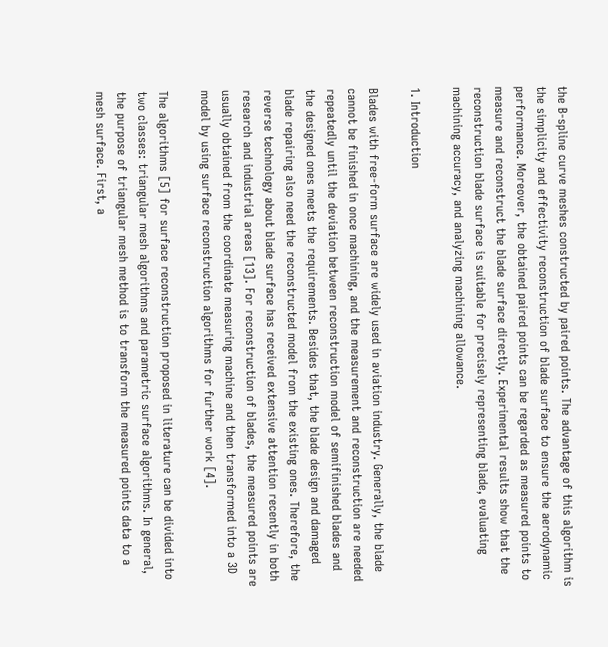the B-spline curve meshes constructed by paired points. The advantage of this algorithm is the simplicity and effectivity reconstruction of blade surface to ensure the aerodynamic performance. Moreover, the obtained paired points can be regarded as measured points to measure and reconstruct the blade surface directly. Experimental results show that the reconstruction blade surface is suitable for precisely representing blade, evaluating machining accuracy, and analyzing machining allowance.

1. Introduction

Blades with free-form surface are widely used in aviation industry. Generally, the blade cannot be finished in once machining, and the measurement and reconstruction are needed repeatedly until the deviation between reconstruction model of semifinished blades and the designed ones meets the requirements. Besides that, the blade design and damaged blade repairing also need the reconstructed model from the existing ones. Therefore, the reverse technology about blade surface has received extensive attention recently in both research and industrial areas [13]. For reconstruction of blades, the measured points are usually obtained from the coordinate measuring machine and then transformed into a 3D model by using surface reconstruction algorithms for further work [4].

The algorithms [5] for surface reconstruction proposed in literature can be divided into two classes: triangular mesh algorithms and parametric surface algorithms. In general, the purpose of triangular mesh method is to transform the measured points data to a mesh surface. First, a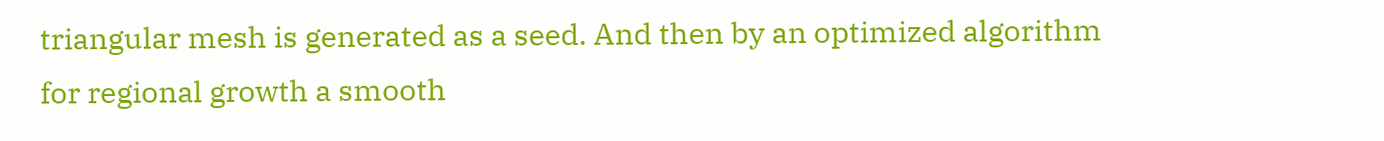triangular mesh is generated as a seed. And then by an optimized algorithm for regional growth a smooth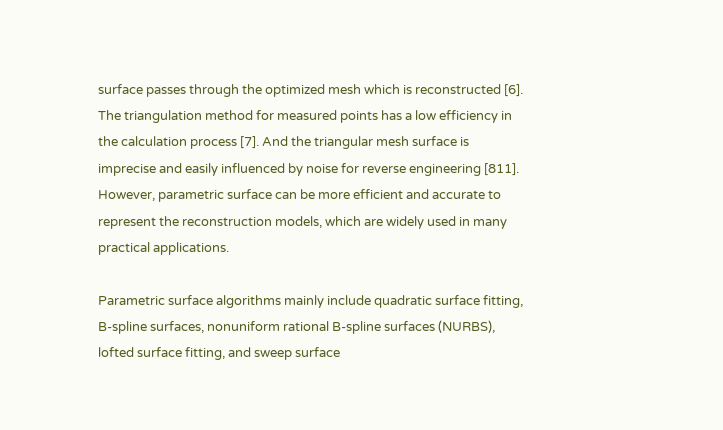surface passes through the optimized mesh which is reconstructed [6]. The triangulation method for measured points has a low efficiency in the calculation process [7]. And the triangular mesh surface is imprecise and easily influenced by noise for reverse engineering [811]. However, parametric surface can be more efficient and accurate to represent the reconstruction models, which are widely used in many practical applications.

Parametric surface algorithms mainly include quadratic surface fitting, B-spline surfaces, nonuniform rational B-spline surfaces (NURBS), lofted surface fitting, and sweep surface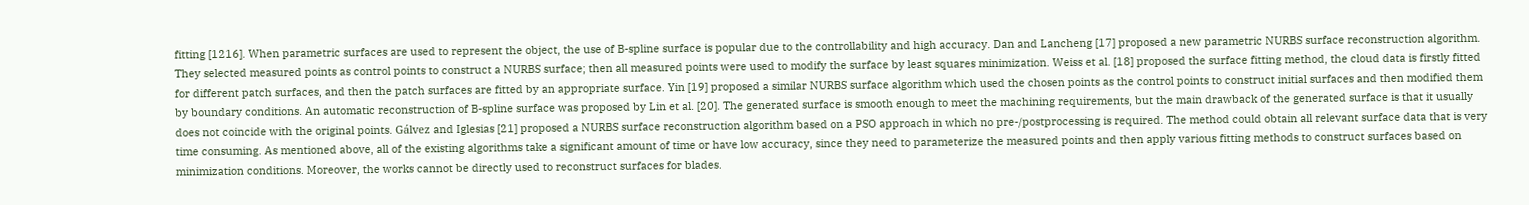fitting [1216]. When parametric surfaces are used to represent the object, the use of B-spline surface is popular due to the controllability and high accuracy. Dan and Lancheng [17] proposed a new parametric NURBS surface reconstruction algorithm. They selected measured points as control points to construct a NURBS surface; then all measured points were used to modify the surface by least squares minimization. Weiss et al. [18] proposed the surface fitting method, the cloud data is firstly fitted for different patch surfaces, and then the patch surfaces are fitted by an appropriate surface. Yin [19] proposed a similar NURBS surface algorithm which used the chosen points as the control points to construct initial surfaces and then modified them by boundary conditions. An automatic reconstruction of B-spline surface was proposed by Lin et al. [20]. The generated surface is smooth enough to meet the machining requirements, but the main drawback of the generated surface is that it usually does not coincide with the original points. Gálvez and Iglesias [21] proposed a NURBS surface reconstruction algorithm based on a PSO approach in which no pre-/postprocessing is required. The method could obtain all relevant surface data that is very time consuming. As mentioned above, all of the existing algorithms take a significant amount of time or have low accuracy, since they need to parameterize the measured points and then apply various fitting methods to construct surfaces based on minimization conditions. Moreover, the works cannot be directly used to reconstruct surfaces for blades.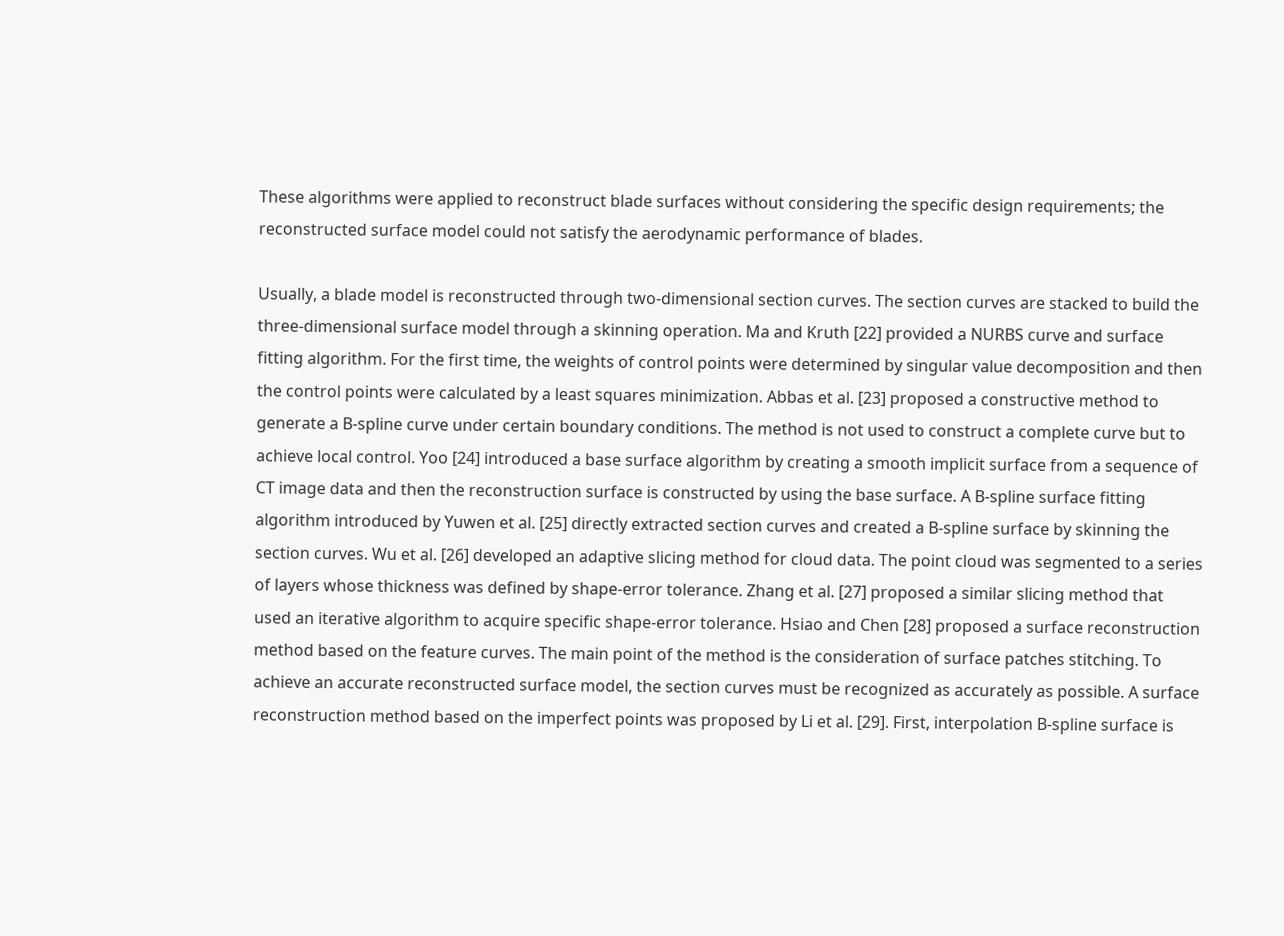These algorithms were applied to reconstruct blade surfaces without considering the specific design requirements; the reconstructed surface model could not satisfy the aerodynamic performance of blades.

Usually, a blade model is reconstructed through two-dimensional section curves. The section curves are stacked to build the three-dimensional surface model through a skinning operation. Ma and Kruth [22] provided a NURBS curve and surface fitting algorithm. For the first time, the weights of control points were determined by singular value decomposition and then the control points were calculated by a least squares minimization. Abbas et al. [23] proposed a constructive method to generate a B-spline curve under certain boundary conditions. The method is not used to construct a complete curve but to achieve local control. Yoo [24] introduced a base surface algorithm by creating a smooth implicit surface from a sequence of CT image data and then the reconstruction surface is constructed by using the base surface. A B-spline surface fitting algorithm introduced by Yuwen et al. [25] directly extracted section curves and created a B-spline surface by skinning the section curves. Wu et al. [26] developed an adaptive slicing method for cloud data. The point cloud was segmented to a series of layers whose thickness was defined by shape-error tolerance. Zhang et al. [27] proposed a similar slicing method that used an iterative algorithm to acquire specific shape-error tolerance. Hsiao and Chen [28] proposed a surface reconstruction method based on the feature curves. The main point of the method is the consideration of surface patches stitching. To achieve an accurate reconstructed surface model, the section curves must be recognized as accurately as possible. A surface reconstruction method based on the imperfect points was proposed by Li et al. [29]. First, interpolation B-spline surface is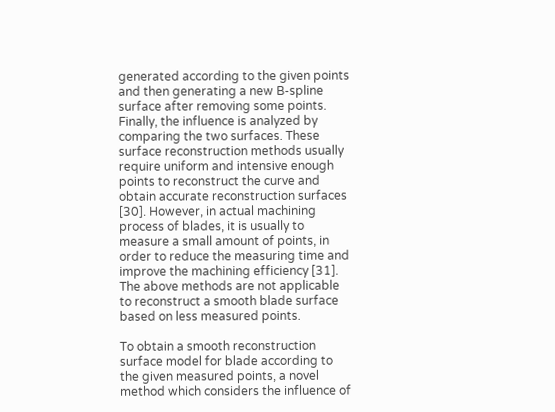generated according to the given points and then generating a new B-spline surface after removing some points. Finally, the influence is analyzed by comparing the two surfaces. These surface reconstruction methods usually require uniform and intensive enough points to reconstruct the curve and obtain accurate reconstruction surfaces [30]. However, in actual machining process of blades, it is usually to measure a small amount of points, in order to reduce the measuring time and improve the machining efficiency [31]. The above methods are not applicable to reconstruct a smooth blade surface based on less measured points.

To obtain a smooth reconstruction surface model for blade according to the given measured points, a novel method which considers the influence of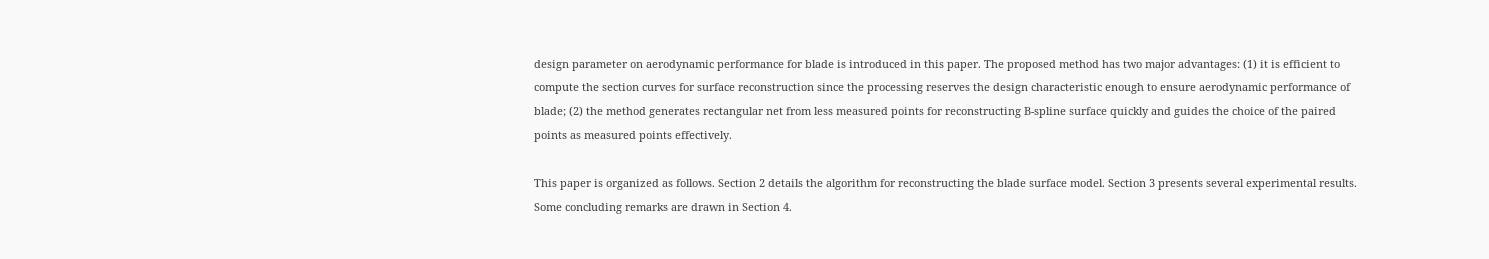design parameter on aerodynamic performance for blade is introduced in this paper. The proposed method has two major advantages: (1) it is efficient to compute the section curves for surface reconstruction since the processing reserves the design characteristic enough to ensure aerodynamic performance of blade; (2) the method generates rectangular net from less measured points for reconstructing B-spline surface quickly and guides the choice of the paired points as measured points effectively.

This paper is organized as follows. Section 2 details the algorithm for reconstructing the blade surface model. Section 3 presents several experimental results. Some concluding remarks are drawn in Section 4.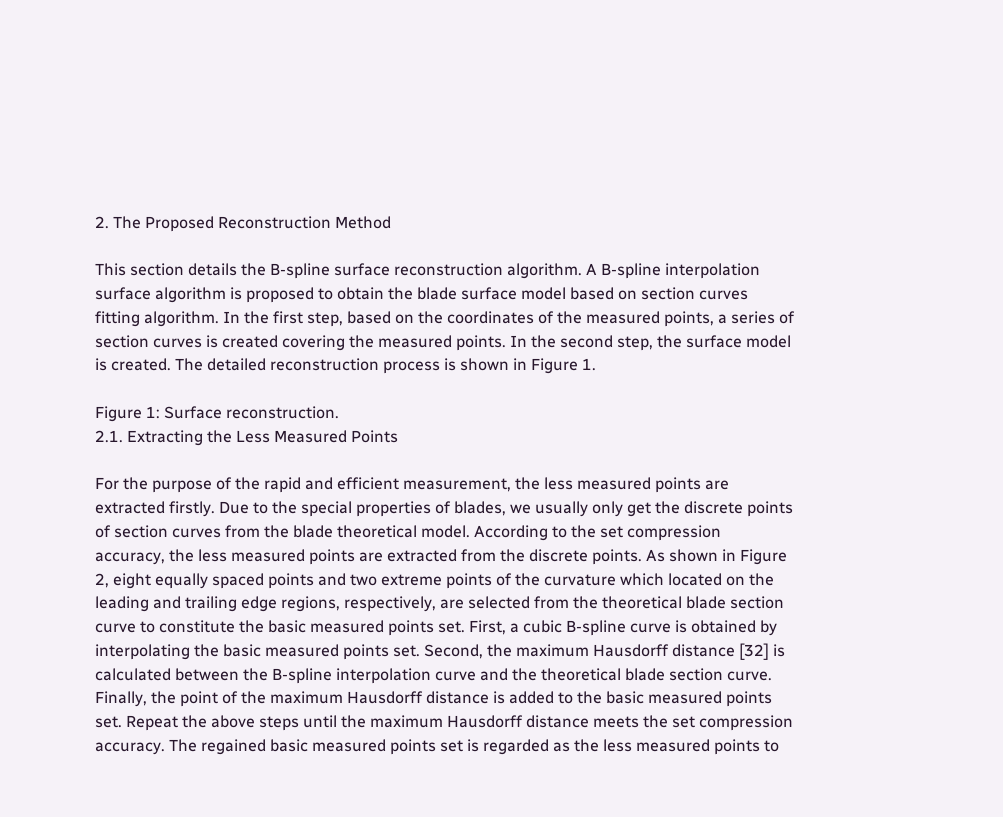2. The Proposed Reconstruction Method

This section details the B-spline surface reconstruction algorithm. A B-spline interpolation surface algorithm is proposed to obtain the blade surface model based on section curves fitting algorithm. In the first step, based on the coordinates of the measured points, a series of section curves is created covering the measured points. In the second step, the surface model is created. The detailed reconstruction process is shown in Figure 1.

Figure 1: Surface reconstruction.
2.1. Extracting the Less Measured Points

For the purpose of the rapid and efficient measurement, the less measured points are extracted firstly. Due to the special properties of blades, we usually only get the discrete points of section curves from the blade theoretical model. According to the set compression accuracy, the less measured points are extracted from the discrete points. As shown in Figure 2, eight equally spaced points and two extreme points of the curvature which located on the leading and trailing edge regions, respectively, are selected from the theoretical blade section curve to constitute the basic measured points set. First, a cubic B-spline curve is obtained by interpolating the basic measured points set. Second, the maximum Hausdorff distance [32] is calculated between the B-spline interpolation curve and the theoretical blade section curve. Finally, the point of the maximum Hausdorff distance is added to the basic measured points set. Repeat the above steps until the maximum Hausdorff distance meets the set compression accuracy. The regained basic measured points set is regarded as the less measured points to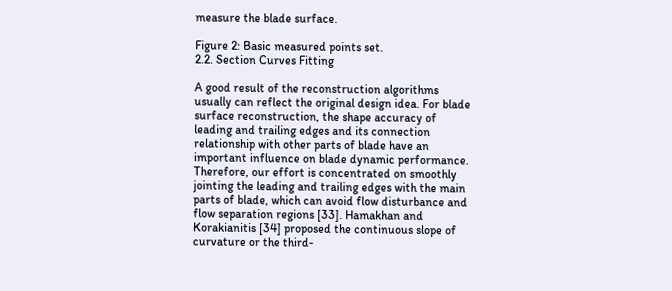measure the blade surface.

Figure 2: Basic measured points set.
2.2. Section Curves Fitting

A good result of the reconstruction algorithms usually can reflect the original design idea. For blade surface reconstruction, the shape accuracy of leading and trailing edges and its connection relationship with other parts of blade have an important influence on blade dynamic performance. Therefore, our effort is concentrated on smoothly jointing the leading and trailing edges with the main parts of blade, which can avoid flow disturbance and flow separation regions [33]. Hamakhan and Korakianitis [34] proposed the continuous slope of curvature or the third-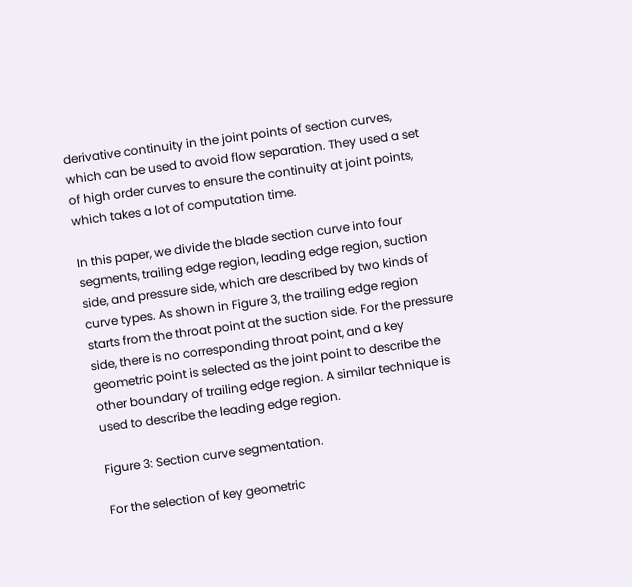derivative continuity in the joint points of section curves, which can be used to avoid flow separation. They used a set of high order curves to ensure the continuity at joint points, which takes a lot of computation time.

In this paper, we divide the blade section curve into four segments, trailing edge region, leading edge region, suction side, and pressure side, which are described by two kinds of curve types. As shown in Figure 3, the trailing edge region starts from the throat point at the suction side. For the pressure side, there is no corresponding throat point, and a key geometric point is selected as the joint point to describe the other boundary of trailing edge region. A similar technique is used to describe the leading edge region.

Figure 3: Section curve segmentation.

For the selection of key geometric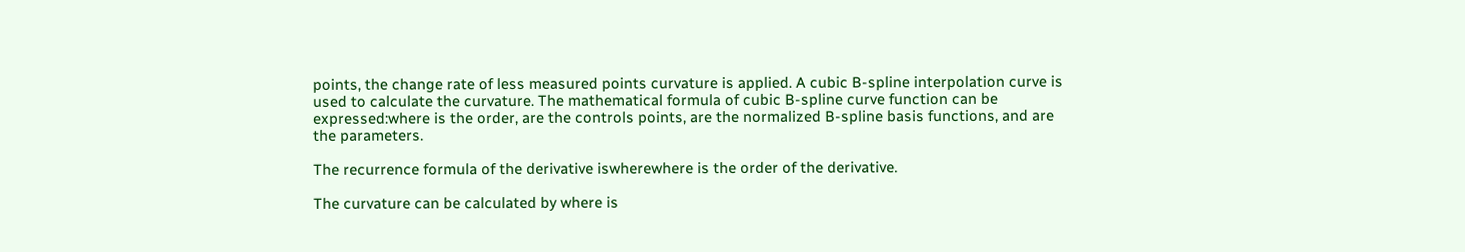points, the change rate of less measured points curvature is applied. A cubic B-spline interpolation curve is used to calculate the curvature. The mathematical formula of cubic B-spline curve function can be expressed:where is the order, are the controls points, are the normalized B-spline basis functions, and are the parameters.

The recurrence formula of the derivative iswherewhere is the order of the derivative.

The curvature can be calculated by where is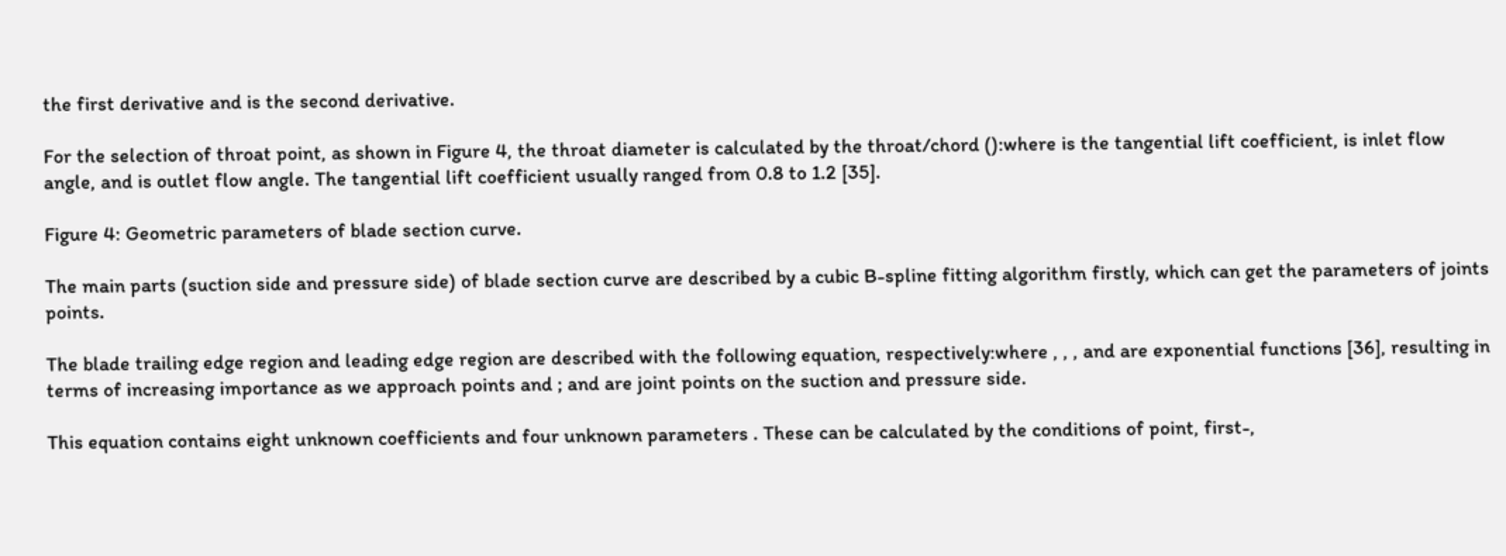the first derivative and is the second derivative.

For the selection of throat point, as shown in Figure 4, the throat diameter is calculated by the throat/chord ():where is the tangential lift coefficient, is inlet flow angle, and is outlet flow angle. The tangential lift coefficient usually ranged from 0.8 to 1.2 [35].

Figure 4: Geometric parameters of blade section curve.

The main parts (suction side and pressure side) of blade section curve are described by a cubic B-spline fitting algorithm firstly, which can get the parameters of joints points.

The blade trailing edge region and leading edge region are described with the following equation, respectively:where , , , and are exponential functions [36], resulting in terms of increasing importance as we approach points and ; and are joint points on the suction and pressure side.

This equation contains eight unknown coefficients and four unknown parameters . These can be calculated by the conditions of point, first-,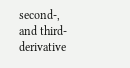second-, and third-derivative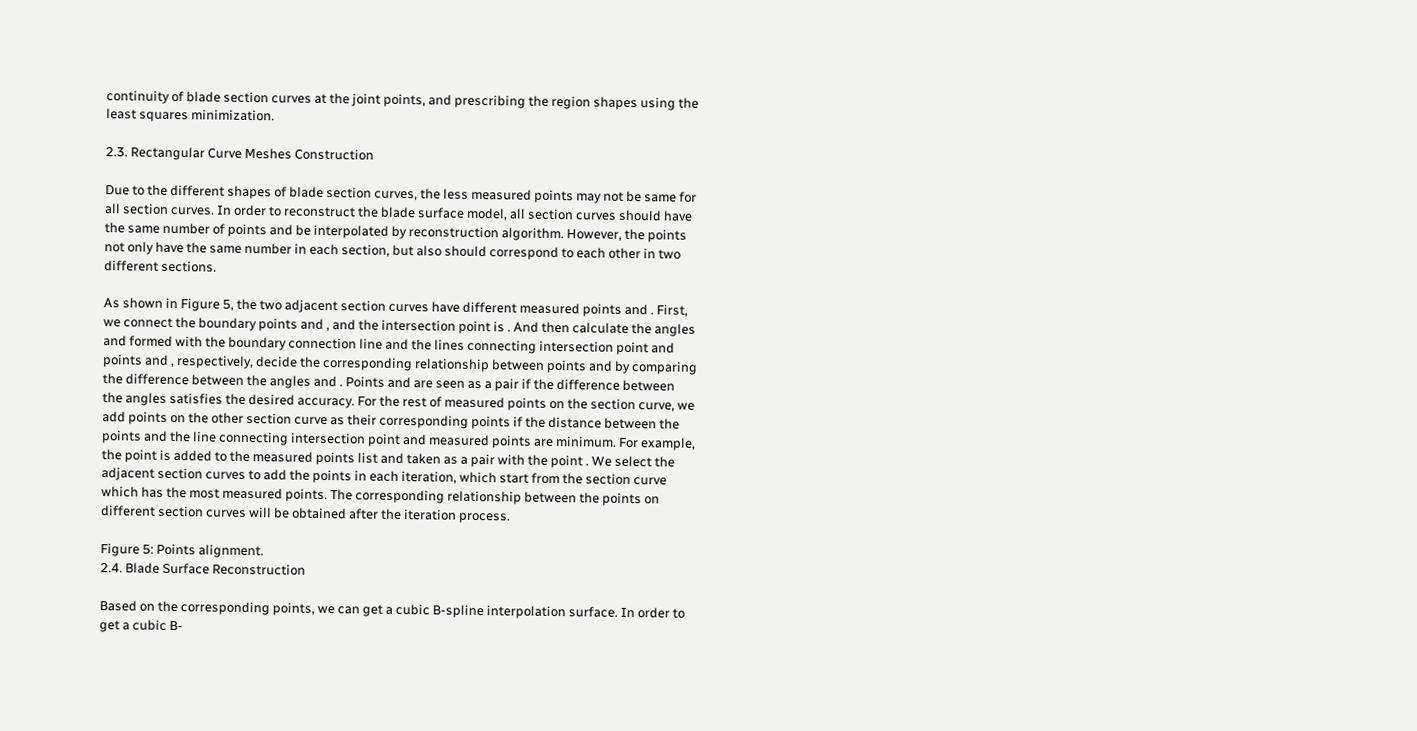continuity of blade section curves at the joint points, and prescribing the region shapes using the least squares minimization.

2.3. Rectangular Curve Meshes Construction

Due to the different shapes of blade section curves, the less measured points may not be same for all section curves. In order to reconstruct the blade surface model, all section curves should have the same number of points and be interpolated by reconstruction algorithm. However, the points not only have the same number in each section, but also should correspond to each other in two different sections.

As shown in Figure 5, the two adjacent section curves have different measured points and . First, we connect the boundary points and , and the intersection point is . And then calculate the angles and formed with the boundary connection line and the lines connecting intersection point and points and , respectively, decide the corresponding relationship between points and by comparing the difference between the angles and . Points and are seen as a pair if the difference between the angles satisfies the desired accuracy. For the rest of measured points on the section curve, we add points on the other section curve as their corresponding points if the distance between the points and the line connecting intersection point and measured points are minimum. For example, the point is added to the measured points list and taken as a pair with the point . We select the adjacent section curves to add the points in each iteration, which start from the section curve which has the most measured points. The corresponding relationship between the points on different section curves will be obtained after the iteration process.

Figure 5: Points alignment.
2.4. Blade Surface Reconstruction

Based on the corresponding points, we can get a cubic B-spline interpolation surface. In order to get a cubic B-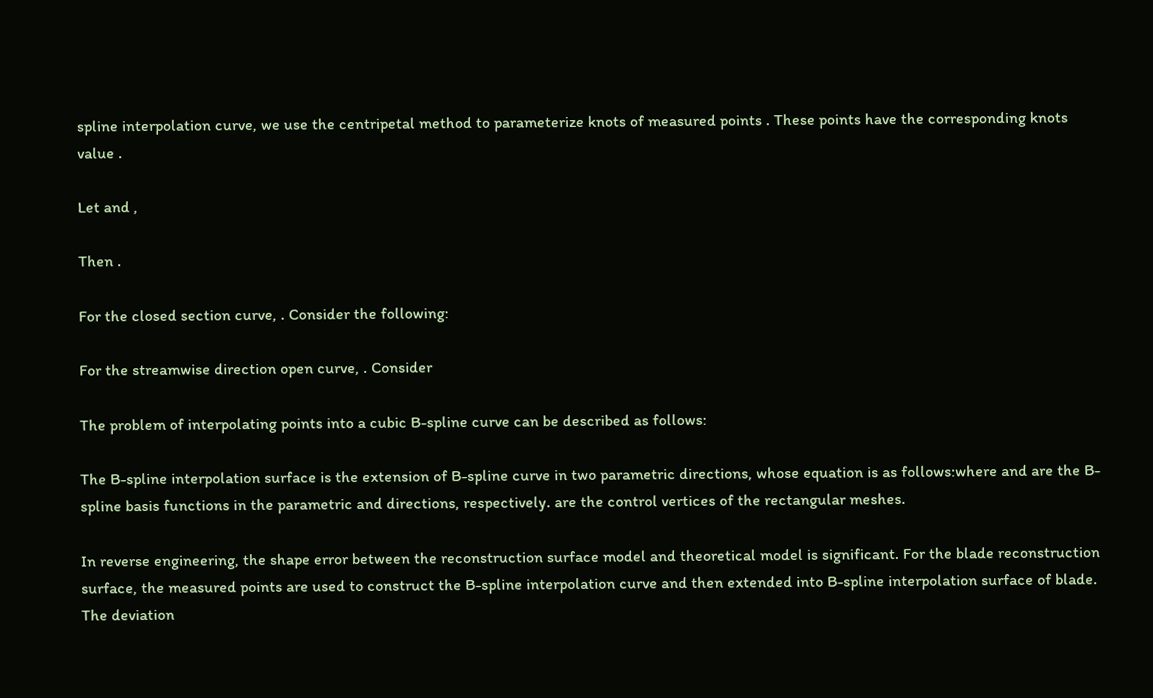spline interpolation curve, we use the centripetal method to parameterize knots of measured points . These points have the corresponding knots value .

Let and ,

Then .

For the closed section curve, . Consider the following:

For the streamwise direction open curve, . Consider

The problem of interpolating points into a cubic B-spline curve can be described as follows:

The B-spline interpolation surface is the extension of B-spline curve in two parametric directions, whose equation is as follows:where and are the B-spline basis functions in the parametric and directions, respectively. are the control vertices of the rectangular meshes.

In reverse engineering, the shape error between the reconstruction surface model and theoretical model is significant. For the blade reconstruction surface, the measured points are used to construct the B-spline interpolation curve and then extended into B-spline interpolation surface of blade. The deviation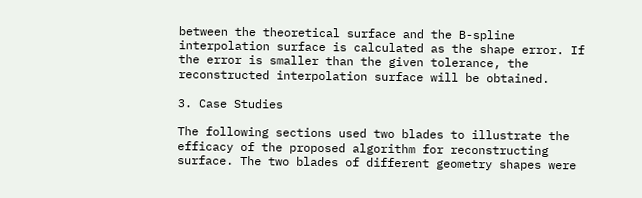between the theoretical surface and the B-spline interpolation surface is calculated as the shape error. If the error is smaller than the given tolerance, the reconstructed interpolation surface will be obtained.

3. Case Studies

The following sections used two blades to illustrate the efficacy of the proposed algorithm for reconstructing surface. The two blades of different geometry shapes were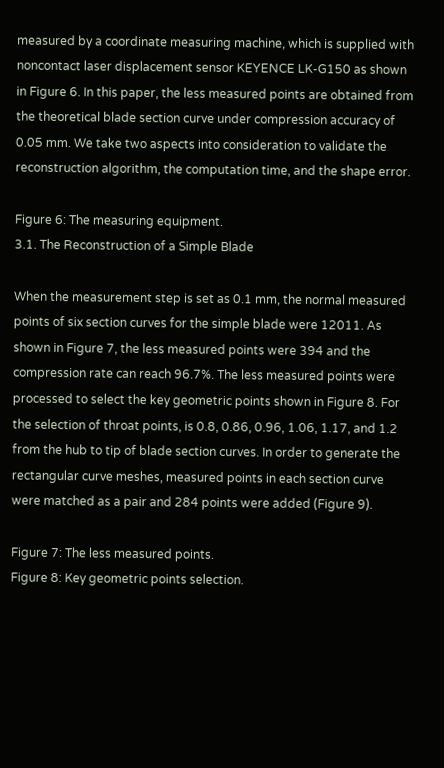measured by a coordinate measuring machine, which is supplied with noncontact laser displacement sensor KEYENCE LK-G150 as shown in Figure 6. In this paper, the less measured points are obtained from the theoretical blade section curve under compression accuracy of 0.05 mm. We take two aspects into consideration to validate the reconstruction algorithm, the computation time, and the shape error.

Figure 6: The measuring equipment.
3.1. The Reconstruction of a Simple Blade

When the measurement step is set as 0.1 mm, the normal measured points of six section curves for the simple blade were 12011. As shown in Figure 7, the less measured points were 394 and the compression rate can reach 96.7%. The less measured points were processed to select the key geometric points shown in Figure 8. For the selection of throat points, is 0.8, 0.86, 0.96, 1.06, 1.17, and 1.2 from the hub to tip of blade section curves. In order to generate the rectangular curve meshes, measured points in each section curve were matched as a pair and 284 points were added (Figure 9).

Figure 7: The less measured points.
Figure 8: Key geometric points selection.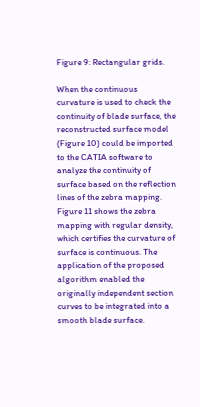Figure 9: Rectangular grids.

When the continuous curvature is used to check the continuity of blade surface, the reconstructed surface model (Figure 10) could be imported to the CATIA software to analyze the continuity of surface based on the reflection lines of the zebra mapping. Figure 11 shows the zebra mapping with regular density, which certifies the curvature of surface is continuous. The application of the proposed algorithm enabled the originally independent section curves to be integrated into a smooth blade surface.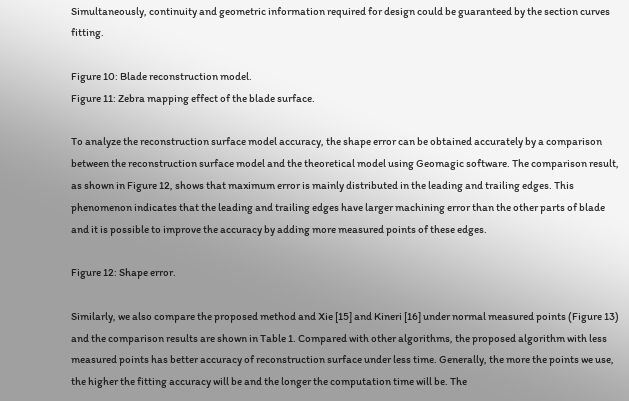Simultaneously, continuity and geometric information required for design could be guaranteed by the section curves fitting.

Figure 10: Blade reconstruction model.
Figure 11: Zebra mapping effect of the blade surface.

To analyze the reconstruction surface model accuracy, the shape error can be obtained accurately by a comparison between the reconstruction surface model and the theoretical model using Geomagic software. The comparison result, as shown in Figure 12, shows that maximum error is mainly distributed in the leading and trailing edges. This phenomenon indicates that the leading and trailing edges have larger machining error than the other parts of blade and it is possible to improve the accuracy by adding more measured points of these edges.

Figure 12: Shape error.

Similarly, we also compare the proposed method and Xie [15] and Kineri [16] under normal measured points (Figure 13) and the comparison results are shown in Table 1. Compared with other algorithms, the proposed algorithm with less measured points has better accuracy of reconstruction surface under less time. Generally, the more the points we use, the higher the fitting accuracy will be and the longer the computation time will be. The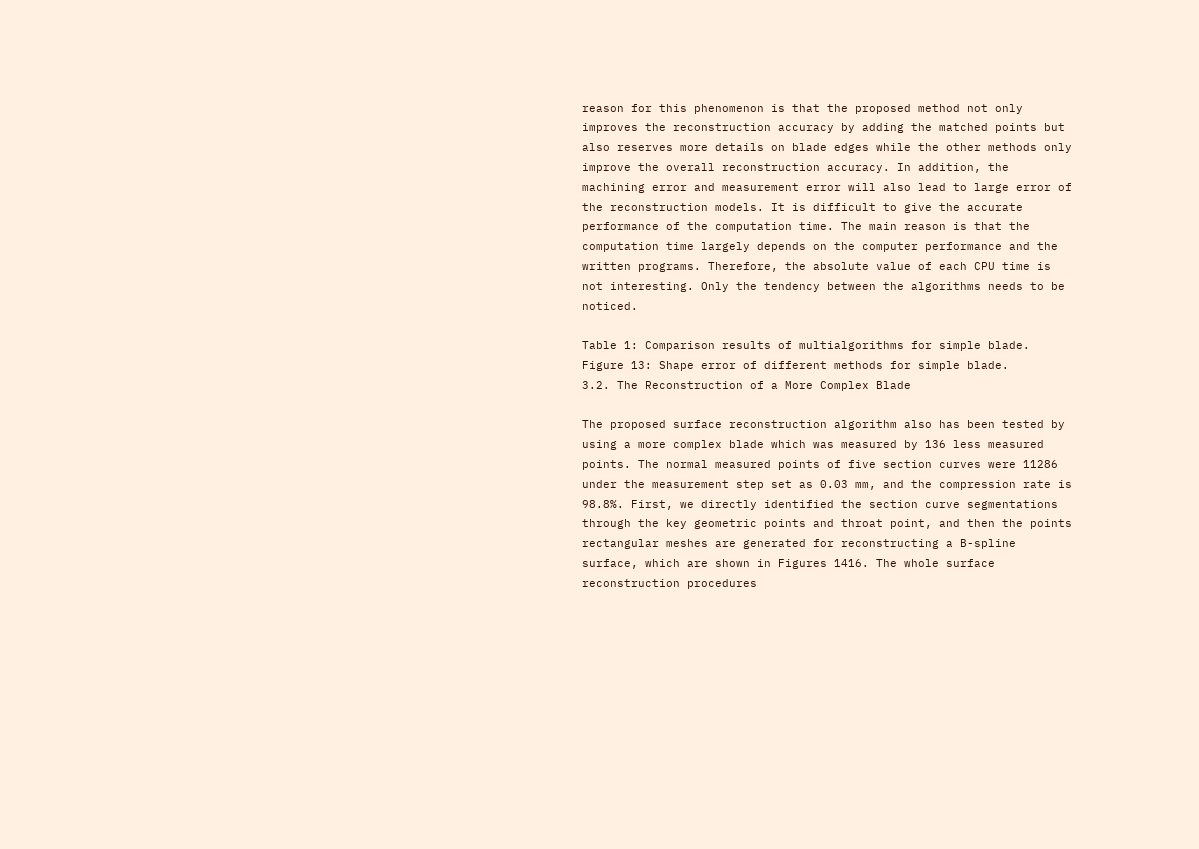reason for this phenomenon is that the proposed method not only improves the reconstruction accuracy by adding the matched points but also reserves more details on blade edges while the other methods only improve the overall reconstruction accuracy. In addition, the machining error and measurement error will also lead to large error of the reconstruction models. It is difficult to give the accurate performance of the computation time. The main reason is that the computation time largely depends on the computer performance and the written programs. Therefore, the absolute value of each CPU time is not interesting. Only the tendency between the algorithms needs to be noticed.

Table 1: Comparison results of multialgorithms for simple blade.
Figure 13: Shape error of different methods for simple blade.
3.2. The Reconstruction of a More Complex Blade

The proposed surface reconstruction algorithm also has been tested by using a more complex blade which was measured by 136 less measured points. The normal measured points of five section curves were 11286 under the measurement step set as 0.03 mm, and the compression rate is 98.8%. First, we directly identified the section curve segmentations through the key geometric points and throat point, and then the points rectangular meshes are generated for reconstructing a B-spline surface, which are shown in Figures 1416. The whole surface reconstruction procedures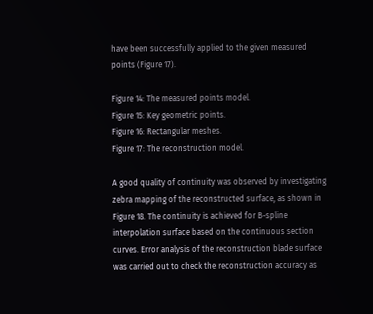have been successfully applied to the given measured points (Figure 17).

Figure 14: The measured points model.
Figure 15: Key geometric points.
Figure 16: Rectangular meshes.
Figure 17: The reconstruction model.

A good quality of continuity was observed by investigating zebra mapping of the reconstructed surface, as shown in Figure 18. The continuity is achieved for B-spline interpolation surface based on the continuous section curves. Error analysis of the reconstruction blade surface was carried out to check the reconstruction accuracy as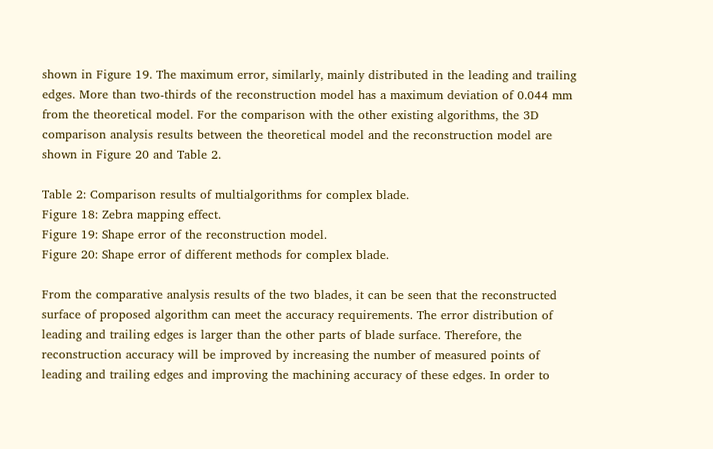shown in Figure 19. The maximum error, similarly, mainly distributed in the leading and trailing edges. More than two-thirds of the reconstruction model has a maximum deviation of 0.044 mm from the theoretical model. For the comparison with the other existing algorithms, the 3D comparison analysis results between the theoretical model and the reconstruction model are shown in Figure 20 and Table 2.

Table 2: Comparison results of multialgorithms for complex blade.
Figure 18: Zebra mapping effect.
Figure 19: Shape error of the reconstruction model.
Figure 20: Shape error of different methods for complex blade.

From the comparative analysis results of the two blades, it can be seen that the reconstructed surface of proposed algorithm can meet the accuracy requirements. The error distribution of leading and trailing edges is larger than the other parts of blade surface. Therefore, the reconstruction accuracy will be improved by increasing the number of measured points of leading and trailing edges and improving the machining accuracy of these edges. In order to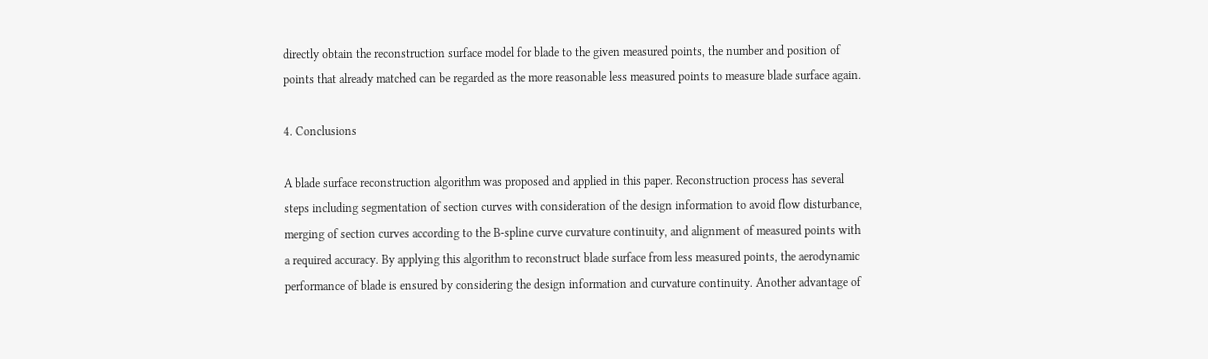directly obtain the reconstruction surface model for blade to the given measured points, the number and position of points that already matched can be regarded as the more reasonable less measured points to measure blade surface again.

4. Conclusions

A blade surface reconstruction algorithm was proposed and applied in this paper. Reconstruction process has several steps including segmentation of section curves with consideration of the design information to avoid flow disturbance, merging of section curves according to the B-spline curve curvature continuity, and alignment of measured points with a required accuracy. By applying this algorithm to reconstruct blade surface from less measured points, the aerodynamic performance of blade is ensured by considering the design information and curvature continuity. Another advantage of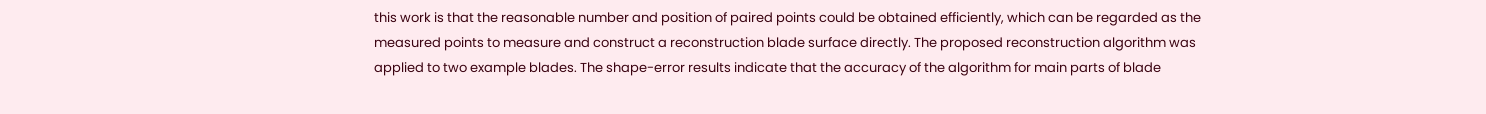this work is that the reasonable number and position of paired points could be obtained efficiently, which can be regarded as the measured points to measure and construct a reconstruction blade surface directly. The proposed reconstruction algorithm was applied to two example blades. The shape-error results indicate that the accuracy of the algorithm for main parts of blade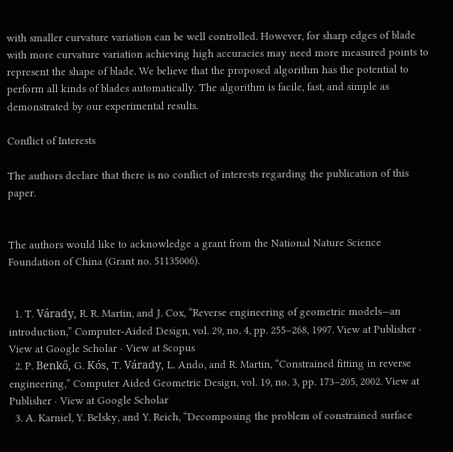with smaller curvature variation can be well controlled. However, for sharp edges of blade with more curvature variation achieving high accuracies may need more measured points to represent the shape of blade. We believe that the proposed algorithm has the potential to perform all kinds of blades automatically. The algorithm is facile, fast, and simple as demonstrated by our experimental results.

Conflict of Interests

The authors declare that there is no conflict of interests regarding the publication of this paper.


The authors would like to acknowledge a grant from the National Nature Science Foundation of China (Grant no. 51135006).


  1. T. Várady, R. R. Martin, and J. Cox, “Reverse engineering of geometric models—an introduction,” Computer-Aided Design, vol. 29, no. 4, pp. 255–268, 1997. View at Publisher · View at Google Scholar · View at Scopus
  2. P. Benkő, G. Kós, T. Várady, L. Ando, and R. Martin, “Constrained fitting in reverse engineering,” Computer Aided Geometric Design, vol. 19, no. 3, pp. 173–205, 2002. View at Publisher · View at Google Scholar
  3. A. Karniel, Y. Belsky, and Y. Reich, “Decomposing the problem of constrained surface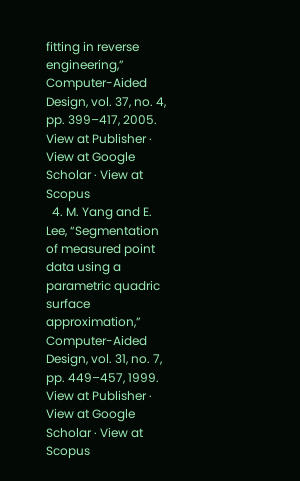fitting in reverse engineering,” Computer-Aided Design, vol. 37, no. 4, pp. 399–417, 2005. View at Publisher · View at Google Scholar · View at Scopus
  4. M. Yang and E. Lee, “Segmentation of measured point data using a parametric quadric surface approximation,” Computer-Aided Design, vol. 31, no. 7, pp. 449–457, 1999. View at Publisher · View at Google Scholar · View at Scopus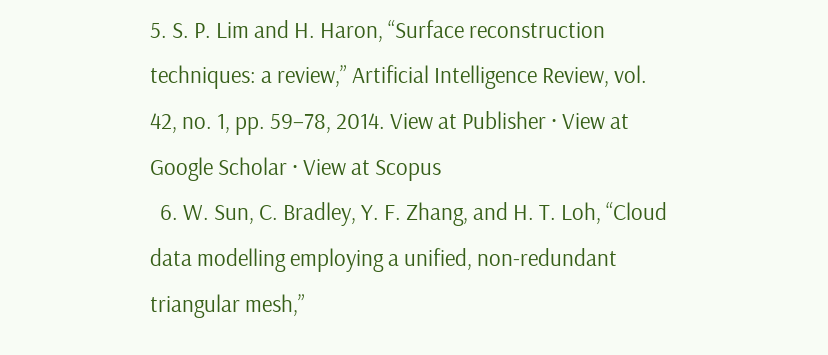5. S. P. Lim and H. Haron, “Surface reconstruction techniques: a review,” Artificial Intelligence Review, vol. 42, no. 1, pp. 59–78, 2014. View at Publisher · View at Google Scholar · View at Scopus
  6. W. Sun, C. Bradley, Y. F. Zhang, and H. T. Loh, “Cloud data modelling employing a unified, non-redundant triangular mesh,”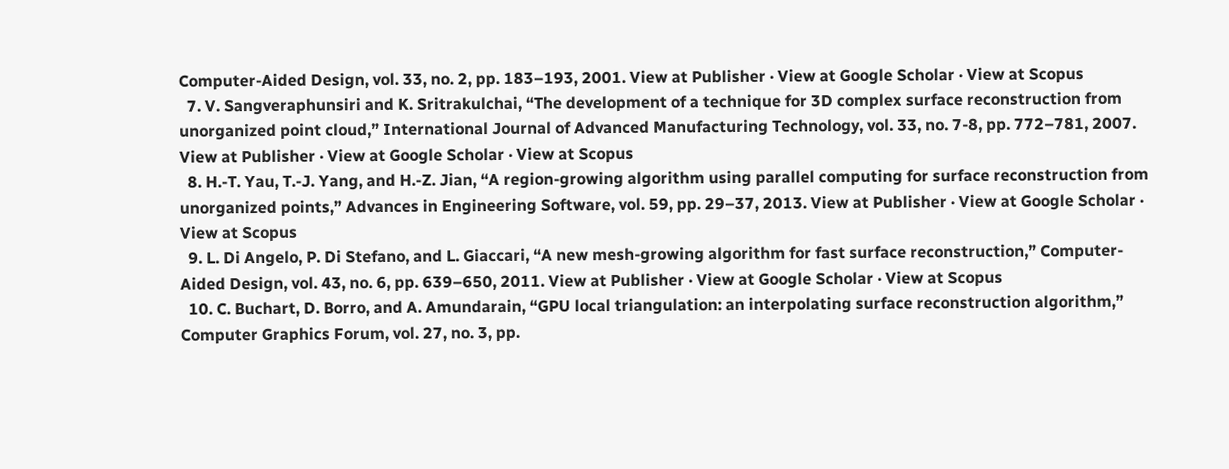Computer-Aided Design, vol. 33, no. 2, pp. 183–193, 2001. View at Publisher · View at Google Scholar · View at Scopus
  7. V. Sangveraphunsiri and K. Sritrakulchai, “The development of a technique for 3D complex surface reconstruction from unorganized point cloud,” International Journal of Advanced Manufacturing Technology, vol. 33, no. 7-8, pp. 772–781, 2007. View at Publisher · View at Google Scholar · View at Scopus
  8. H.-T. Yau, T.-J. Yang, and H.-Z. Jian, “A region-growing algorithm using parallel computing for surface reconstruction from unorganized points,” Advances in Engineering Software, vol. 59, pp. 29–37, 2013. View at Publisher · View at Google Scholar · View at Scopus
  9. L. Di Angelo, P. Di Stefano, and L. Giaccari, “A new mesh-growing algorithm for fast surface reconstruction,” Computer-Aided Design, vol. 43, no. 6, pp. 639–650, 2011. View at Publisher · View at Google Scholar · View at Scopus
  10. C. Buchart, D. Borro, and A. Amundarain, “GPU local triangulation: an interpolating surface reconstruction algorithm,” Computer Graphics Forum, vol. 27, no. 3, pp.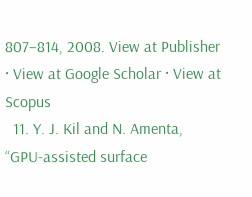807–814, 2008. View at Publisher · View at Google Scholar · View at Scopus
  11. Y. J. Kil and N. Amenta, “GPU-assisted surface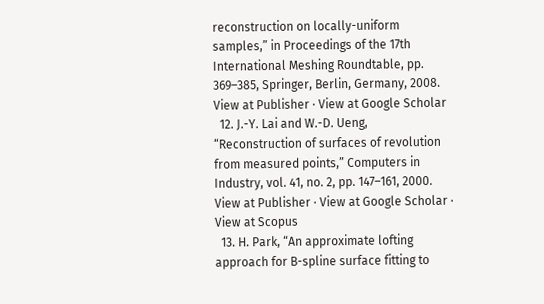reconstruction on locally-uniform samples,” in Proceedings of the 17th International Meshing Roundtable, pp. 369–385, Springer, Berlin, Germany, 2008. View at Publisher · View at Google Scholar
  12. J.-Y. Lai and W.-D. Ueng, “Reconstruction of surfaces of revolution from measured points,” Computers in Industry, vol. 41, no. 2, pp. 147–161, 2000. View at Publisher · View at Google Scholar · View at Scopus
  13. H. Park, “An approximate lofting approach for B-spline surface fitting to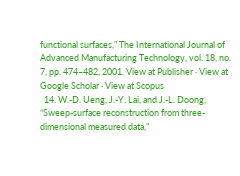functional surfaces,” The International Journal of Advanced Manufacturing Technology, vol. 18, no. 7, pp. 474–482, 2001. View at Publisher · View at Google Scholar · View at Scopus
  14. W.-D. Ueng, J.-Y. Lai, and J.-L. Doong, “Sweep-surface reconstruction from three-dimensional measured data,”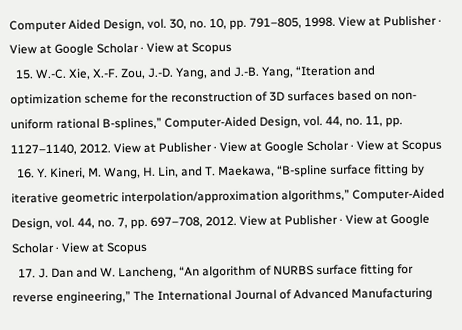Computer Aided Design, vol. 30, no. 10, pp. 791–805, 1998. View at Publisher · View at Google Scholar · View at Scopus
  15. W.-C. Xie, X.-F. Zou, J.-D. Yang, and J.-B. Yang, “Iteration and optimization scheme for the reconstruction of 3D surfaces based on non-uniform rational B-splines,” Computer-Aided Design, vol. 44, no. 11, pp. 1127–1140, 2012. View at Publisher · View at Google Scholar · View at Scopus
  16. Y. Kineri, M. Wang, H. Lin, and T. Maekawa, “B-spline surface fitting by iterative geometric interpolation/approximation algorithms,” Computer-Aided Design, vol. 44, no. 7, pp. 697–708, 2012. View at Publisher · View at Google Scholar · View at Scopus
  17. J. Dan and W. Lancheng, “An algorithm of NURBS surface fitting for reverse engineering,” The International Journal of Advanced Manufacturing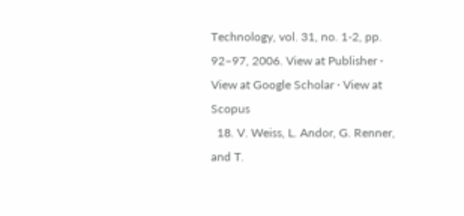Technology, vol. 31, no. 1-2, pp. 92–97, 2006. View at Publisher · View at Google Scholar · View at Scopus
  18. V. Weiss, L. Andor, G. Renner, and T.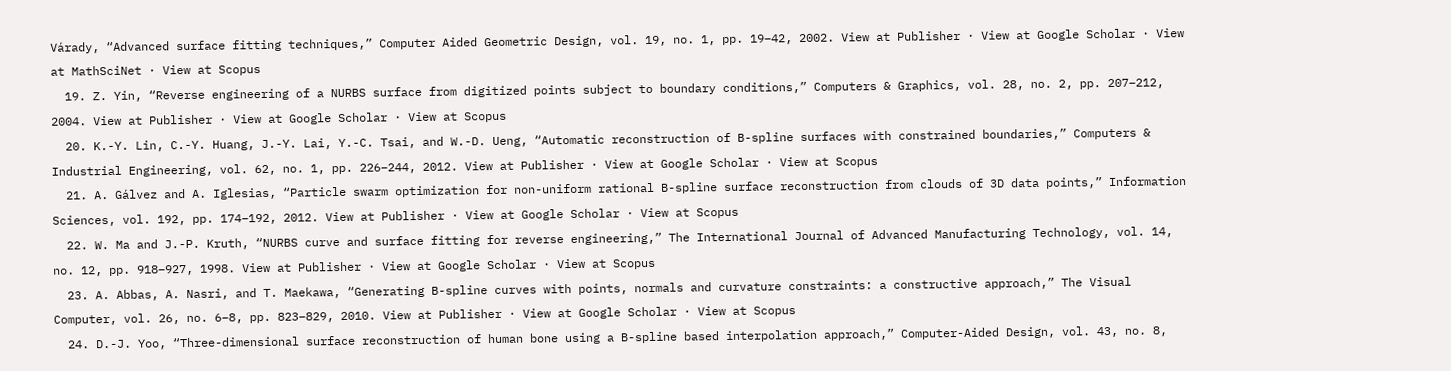Várady, “Advanced surface fitting techniques,” Computer Aided Geometric Design, vol. 19, no. 1, pp. 19–42, 2002. View at Publisher · View at Google Scholar · View at MathSciNet · View at Scopus
  19. Z. Yin, “Reverse engineering of a NURBS surface from digitized points subject to boundary conditions,” Computers & Graphics, vol. 28, no. 2, pp. 207–212, 2004. View at Publisher · View at Google Scholar · View at Scopus
  20. K.-Y. Lin, C.-Y. Huang, J.-Y. Lai, Y.-C. Tsai, and W.-D. Ueng, “Automatic reconstruction of B-spline surfaces with constrained boundaries,” Computers & Industrial Engineering, vol. 62, no. 1, pp. 226–244, 2012. View at Publisher · View at Google Scholar · View at Scopus
  21. A. Gálvez and A. Iglesias, “Particle swarm optimization for non-uniform rational B-spline surface reconstruction from clouds of 3D data points,” Information Sciences, vol. 192, pp. 174–192, 2012. View at Publisher · View at Google Scholar · View at Scopus
  22. W. Ma and J.-P. Kruth, “NURBS curve and surface fitting for reverse engineering,” The International Journal of Advanced Manufacturing Technology, vol. 14, no. 12, pp. 918–927, 1998. View at Publisher · View at Google Scholar · View at Scopus
  23. A. Abbas, A. Nasri, and T. Maekawa, “Generating B-spline curves with points, normals and curvature constraints: a constructive approach,” The Visual Computer, vol. 26, no. 6–8, pp. 823–829, 2010. View at Publisher · View at Google Scholar · View at Scopus
  24. D.-J. Yoo, “Three-dimensional surface reconstruction of human bone using a B-spline based interpolation approach,” Computer-Aided Design, vol. 43, no. 8,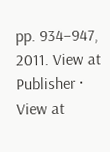pp. 934–947, 2011. View at Publisher · View at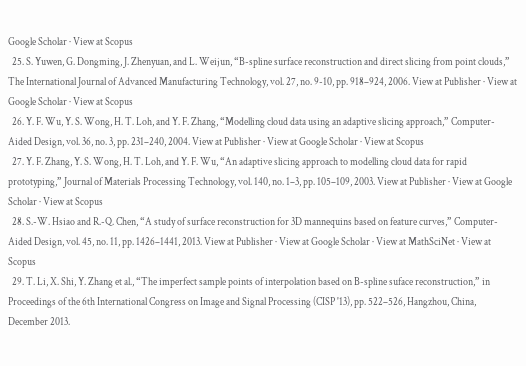Google Scholar · View at Scopus
  25. S. Yuwen, G. Dongming, J. Zhenyuan, and L. Weijun, “B-spline surface reconstruction and direct slicing from point clouds,” The International Journal of Advanced Manufacturing Technology, vol. 27, no. 9-10, pp. 918–924, 2006. View at Publisher · View at Google Scholar · View at Scopus
  26. Y. F. Wu, Y. S. Wong, H. T. Loh, and Y. F. Zhang, “Modelling cloud data using an adaptive slicing approach,” Computer-Aided Design, vol. 36, no. 3, pp. 231–240, 2004. View at Publisher · View at Google Scholar · View at Scopus
  27. Y. F. Zhang, Y. S. Wong, H. T. Loh, and Y. F. Wu, “An adaptive slicing approach to modelling cloud data for rapid prototyping,” Journal of Materials Processing Technology, vol. 140, no. 1–3, pp. 105–109, 2003. View at Publisher · View at Google Scholar · View at Scopus
  28. S.-W. Hsiao and R.-Q. Chen, “A study of surface reconstruction for 3D mannequins based on feature curves,” Computer-Aided Design, vol. 45, no. 11, pp. 1426–1441, 2013. View at Publisher · View at Google Scholar · View at MathSciNet · View at Scopus
  29. T. Li, X. Shi, Y. Zhang et al., “The imperfect sample points of interpolation based on B-spline suface reconstruction,” in Proceedings of the 6th International Congress on Image and Signal Processing (CISP '13), pp. 522–526, Hangzhou, China, December 2013.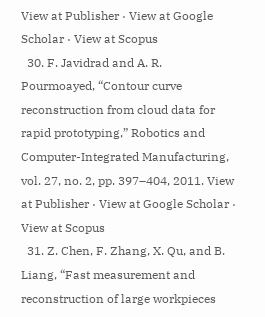View at Publisher · View at Google Scholar · View at Scopus
  30. F. Javidrad and A. R. Pourmoayed, “Contour curve reconstruction from cloud data for rapid prototyping,” Robotics and Computer-Integrated Manufacturing, vol. 27, no. 2, pp. 397–404, 2011. View at Publisher · View at Google Scholar · View at Scopus
  31. Z. Chen, F. Zhang, X. Qu, and B. Liang, “Fast measurement and reconstruction of large workpieces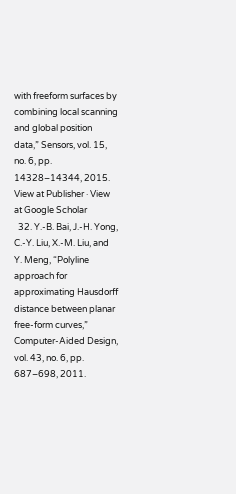with freeform surfaces by combining local scanning and global position data,” Sensors, vol. 15, no. 6, pp. 14328–14344, 2015. View at Publisher · View at Google Scholar
  32. Y.-B. Bai, J.-H. Yong, C.-Y. Liu, X.-M. Liu, and Y. Meng, “Polyline approach for approximating Hausdorff distance between planar free-form curves,” Computer-Aided Design, vol. 43, no. 6, pp. 687–698, 2011.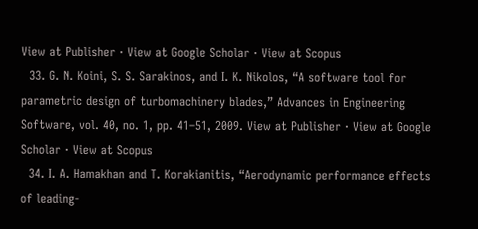View at Publisher · View at Google Scholar · View at Scopus
  33. G. N. Koini, S. S. Sarakinos, and I. K. Nikolos, “A software tool for parametric design of turbomachinery blades,” Advances in Engineering Software, vol. 40, no. 1, pp. 41–51, 2009. View at Publisher · View at Google Scholar · View at Scopus
  34. I. A. Hamakhan and T. Korakianitis, “Aerodynamic performance effects of leading-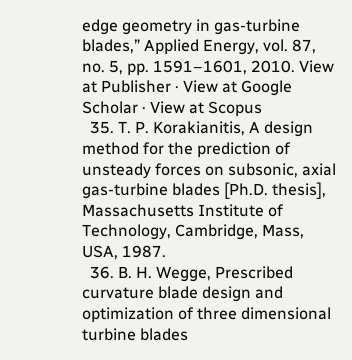edge geometry in gas-turbine blades,” Applied Energy, vol. 87, no. 5, pp. 1591–1601, 2010. View at Publisher · View at Google Scholar · View at Scopus
  35. T. P. Korakianitis, A design method for the prediction of unsteady forces on subsonic, axial gas-turbine blades [Ph.D. thesis], Massachusetts Institute of Technology, Cambridge, Mass, USA, 1987.
  36. B. H. Wegge, Prescribed curvature blade design and optimization of three dimensional turbine blades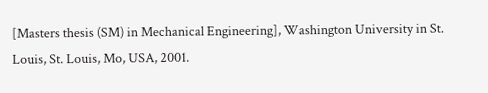[Masters thesis (SM) in Mechanical Engineering], Washington University in St. Louis, St. Louis, Mo, USA, 2001.